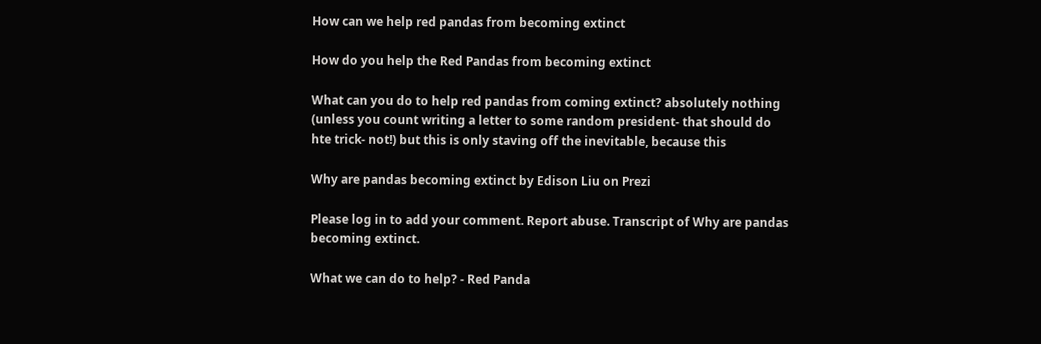How can we help red pandas from becoming extinct

How do you help the Red Pandas from becoming extinct

What can you do to help red pandas from coming extinct? absolutely nothing (unless you count writing a letter to some random president- that should do hte trick- not!) but this is only staving off the inevitable, because this

Why are pandas becoming extinct by Edison Liu on Prezi

Please log in to add your comment. Report abuse. Transcript of Why are pandas becoming extinct.

What we can do to help? - Red Panda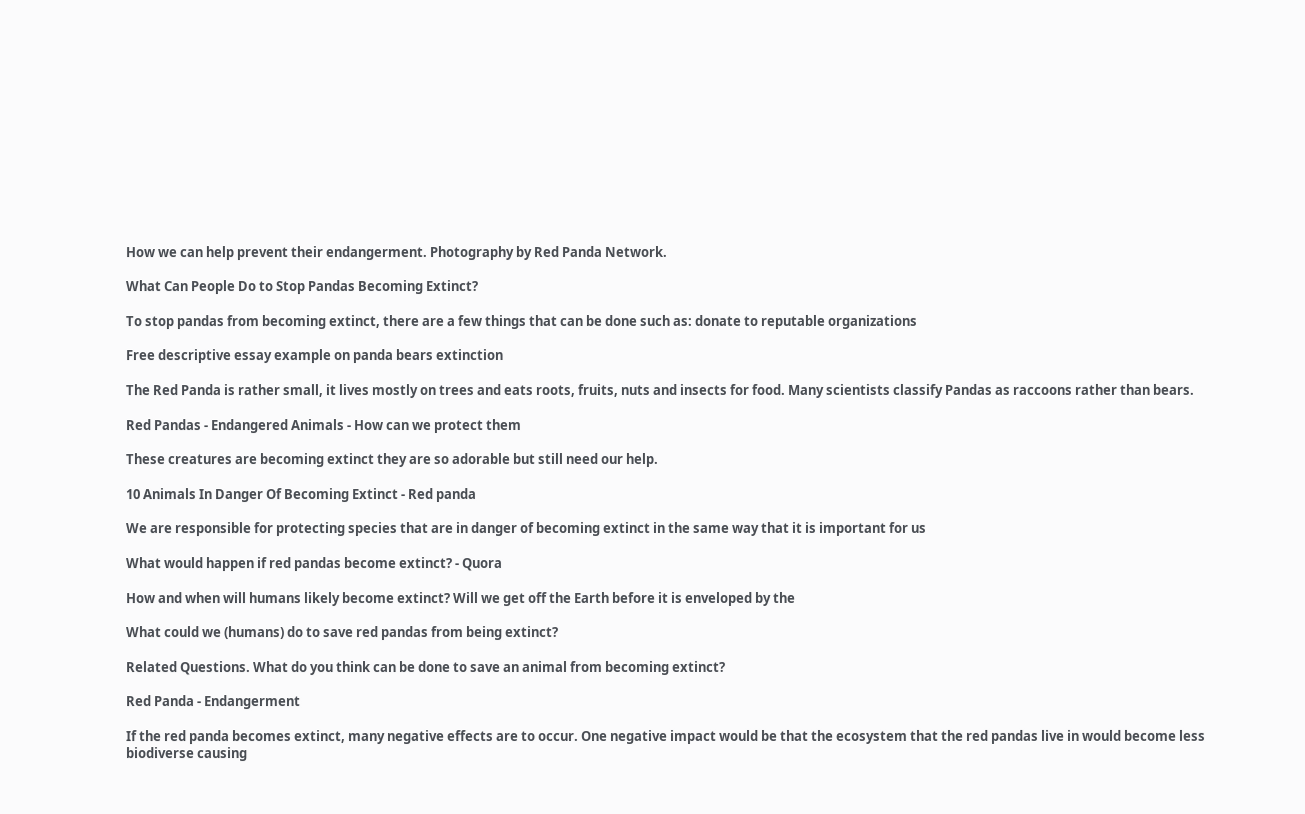How we can help prevent their endangerment. Photography by Red Panda Network.

What Can People Do to Stop Pandas Becoming Extinct?

To stop pandas from becoming extinct, there are a few things that can be done such as: donate to reputable organizations

Free descriptive essay example on panda bears extinction

The Red Panda is rather small, it lives mostly on trees and eats roots, fruits, nuts and insects for food. Many scientists classify Pandas as raccoons rather than bears.

Red Pandas - Endangered Animals - How can we protect them

These creatures are becoming extinct they are so adorable but still need our help.

10 Animals In Danger Of Becoming Extinct - Red panda

We are responsible for protecting species that are in danger of becoming extinct in the same way that it is important for us

What would happen if red pandas become extinct? - Quora

How and when will humans likely become extinct? Will we get off the Earth before it is enveloped by the

What could we (humans) do to save red pandas from being extinct?

Related Questions. What do you think can be done to save an animal from becoming extinct?

Red Panda - Endangerment

If the red panda becomes extinct, many negative effects are to occur. One negative impact would be that the ecosystem that the red pandas live in would become less biodiverse causing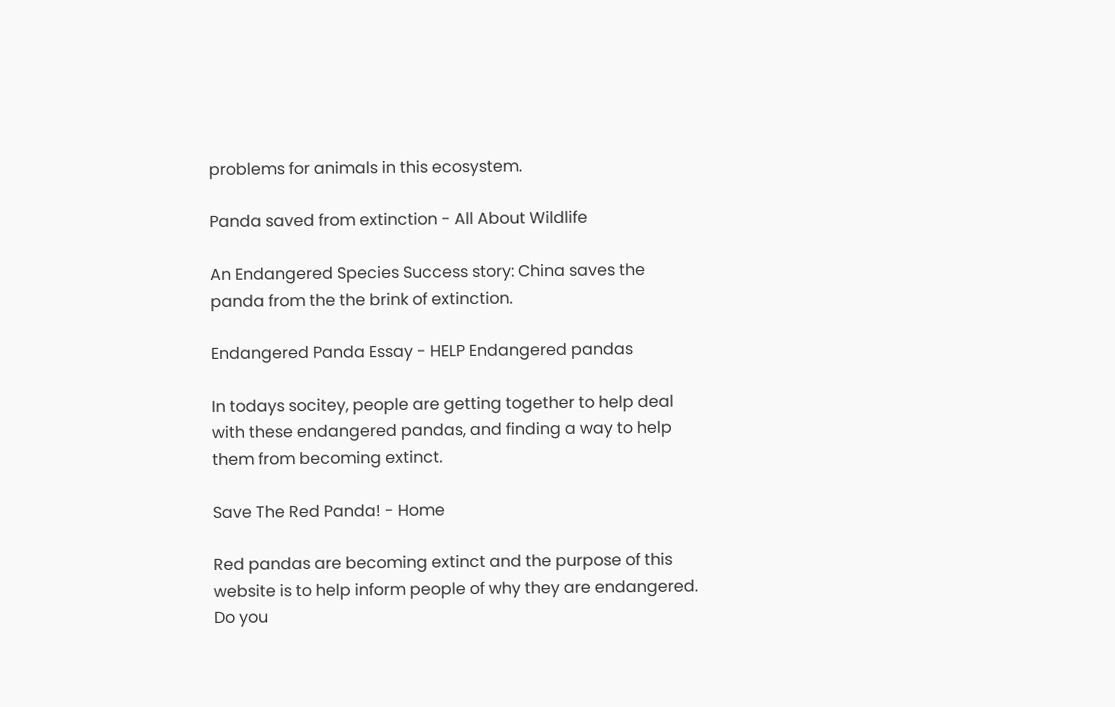problems for animals in this ecosystem.

Panda saved from extinction - All About Wildlife

An Endangered Species Success story: China saves the panda from the the brink of extinction.

Endangered Panda Essay - HELP Endangered pandas

In todays socitey, people are getting together to help deal with these endangered pandas, and finding a way to help them from becoming extinct.

Save The Red Panda! - Home

Red pandas are becoming extinct and the purpose of this website is to help inform people of why they are endangered. Do you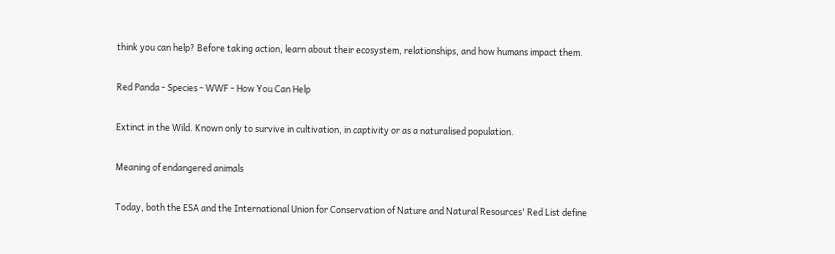think you can help? Before taking action, learn about their ecosystem, relationships, and how humans impact them.

Red Panda - Species - WWF - How You Can Help

Extinct in the Wild. Known only to survive in cultivation, in captivity or as a naturalised population.

Meaning of endangered animals

Today, both the ESA and the International Union for Conservation of Nature and Natural Resources' Red List define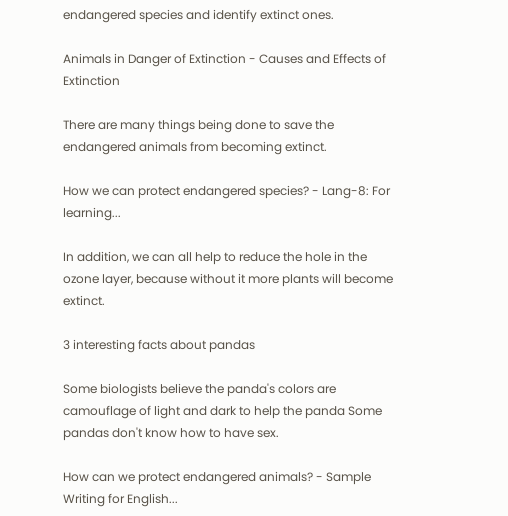endangered species and identify extinct ones.

Animals in Danger of Extinction - Causes and Effects of Extinction

There are many things being done to save the endangered animals from becoming extinct.

How we can protect endangered species? - Lang-8: For learning...

In addition, we can all help to reduce the hole in the ozone layer, because without it more plants will become extinct.

3 interesting facts about pandas

Some biologists believe the panda's colors are camouflage of light and dark to help the panda Some pandas don't know how to have sex.

How can we protect endangered animals? - Sample Writing for English...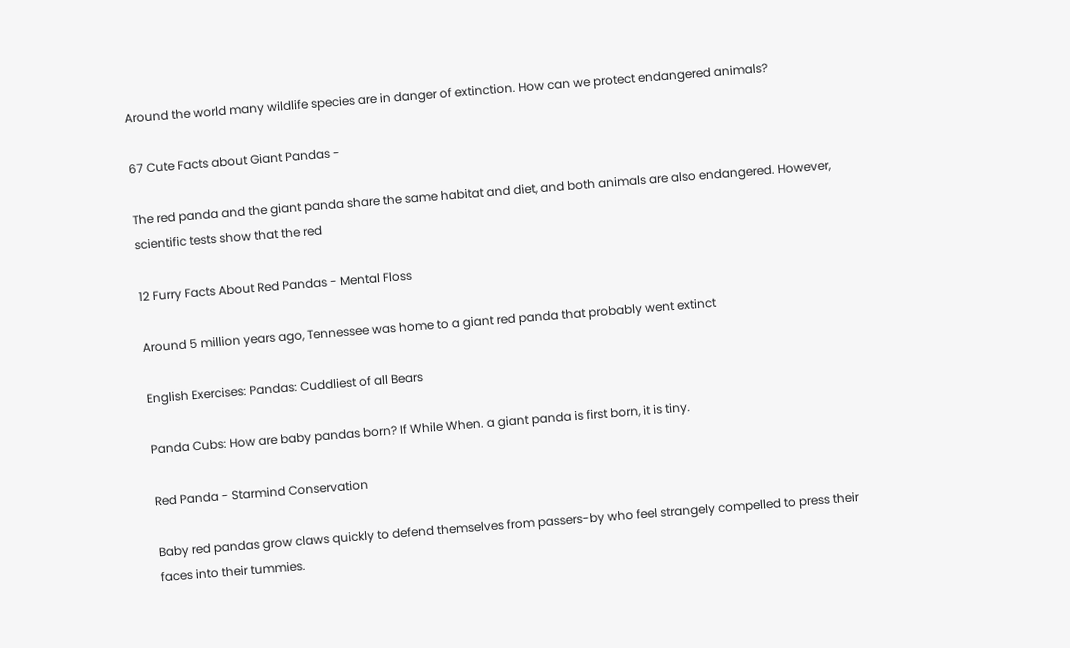Around the world many wildlife species are in danger of extinction. How can we protect endangered animals?

67 Cute Facts about Giant Pandas -

The red panda and the giant panda share the same habitat and diet, and both animals are also endangered. However, scientific tests show that the red

12 Furry Facts About Red Pandas - Mental Floss

Around 5 million years ago, Tennessee was home to a giant red panda that probably went extinct

English Exercises: Pandas: Cuddliest of all Bears

Panda Cubs: How are baby pandas born? If While When. a giant panda is first born, it is tiny.

Red Panda - Starmind Conservation

Baby red pandas grow claws quickly to defend themselves from passers-by who feel strangely compelled to press their faces into their tummies.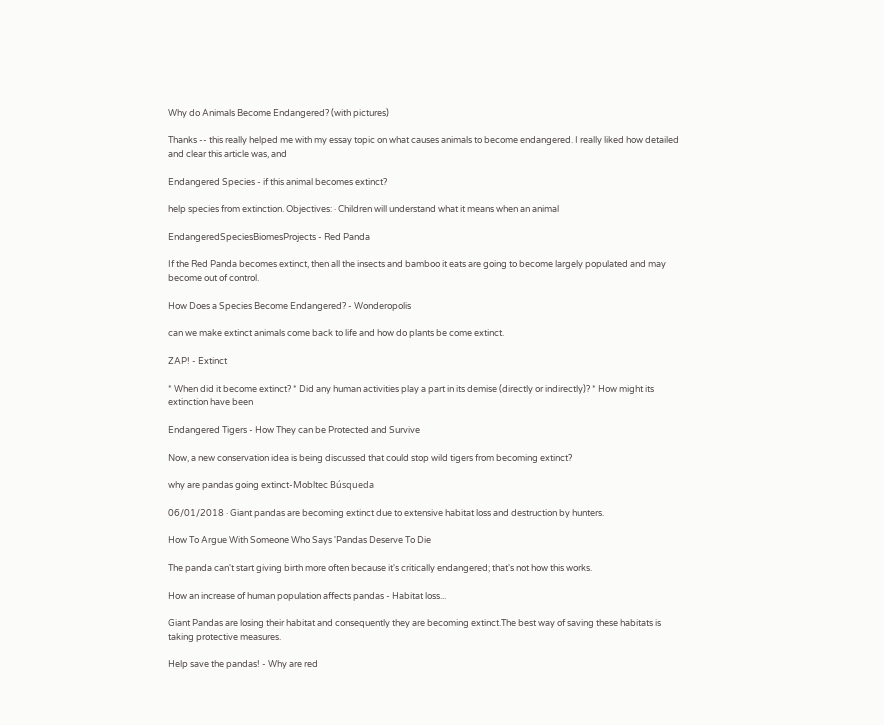Why do Animals Become Endangered? (with pictures)

Thanks -- this really helped me with my essay topic on what causes animals to become endangered. I really liked how detailed and clear this article was, and

Endangered Species - if this animal becomes extinct?

help species from extinction. Objectives: · Children will understand what it means when an animal

EndangeredSpeciesBiomesProjects - Red Panda

If the Red Panda becomes extinct, then all the insects and bamboo it eats are going to become largely populated and may become out of control.

How Does a Species Become Endangered? - Wonderopolis

can we make extinct animals come back to life and how do plants be come extinct.

ZAP! - Extinct

* When did it become extinct? * Did any human activities play a part in its demise (directly or indirectly)? * How might its extinction have been

Endangered Tigers - How They can be Protected and Survive

Now, a new conservation idea is being discussed that could stop wild tigers from becoming extinct?

why are pandas going extinct-Mobltec Búsqueda

06/01/2018 · Giant pandas are becoming extinct due to extensive habitat loss and destruction by hunters.

How To Argue With Someone Who Says 'Pandas Deserve To Die

The panda can't start giving birth more often because it's critically endangered; that's not how this works.

How an increase of human population affects pandas - Habitat loss...

Giant Pandas are losing their habitat and consequently they are becoming extinct.The best way of saving these habitats is taking protective measures.

Help save the pandas! - Why are red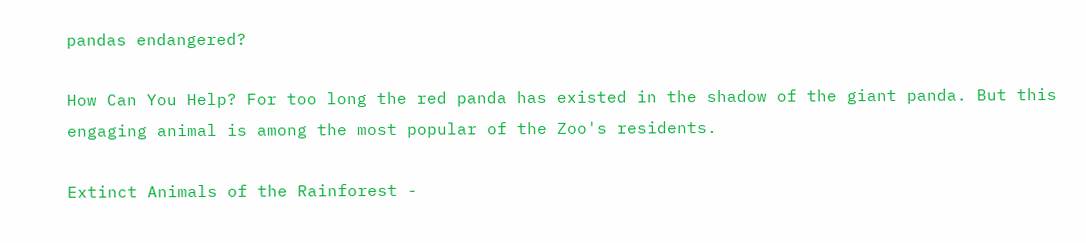pandas endangered?

How Can You Help? For too long the red panda has existed in the shadow of the giant panda. But this engaging animal is among the most popular of the Zoo's residents.

Extinct Animals of the Rainforest -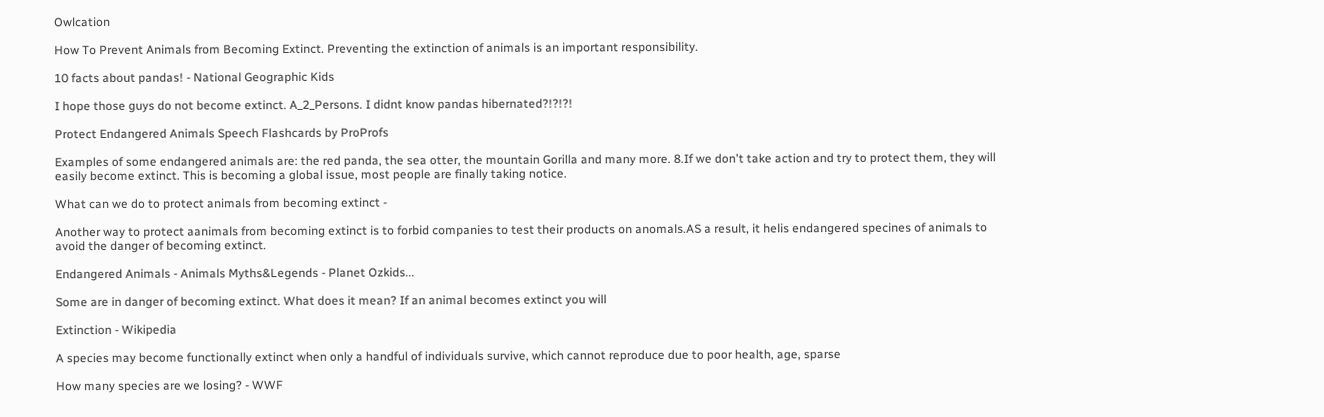Owlcation

How To Prevent Animals from Becoming Extinct. Preventing the extinction of animals is an important responsibility.

10 facts about pandas! - National Geographic Kids

I hope those guys do not become extinct. A_2_Persons. I didnt know pandas hibernated?!?!?!

Protect Endangered Animals Speech Flashcards by ProProfs

Examples of some endangered animals are: the red panda, the sea otter, the mountain Gorilla and many more. 8.If we don't take action and try to protect them, they will easily become extinct. This is becoming a global issue, most people are finally taking notice.

What can we do to protect animals from becoming extinct -

Another way to protect aanimals from becoming extinct is to forbid companies to test their products on anomals.AS a result, it helis endangered specines of animals to avoid the danger of becoming extinct.

Endangered Animals - Animals Myths&Legends - Planet Ozkids...

Some are in danger of becoming extinct. What does it mean? If an animal becomes extinct you will

Extinction - Wikipedia

A species may become functionally extinct when only a handful of individuals survive, which cannot reproduce due to poor health, age, sparse

How many species are we losing? - WWF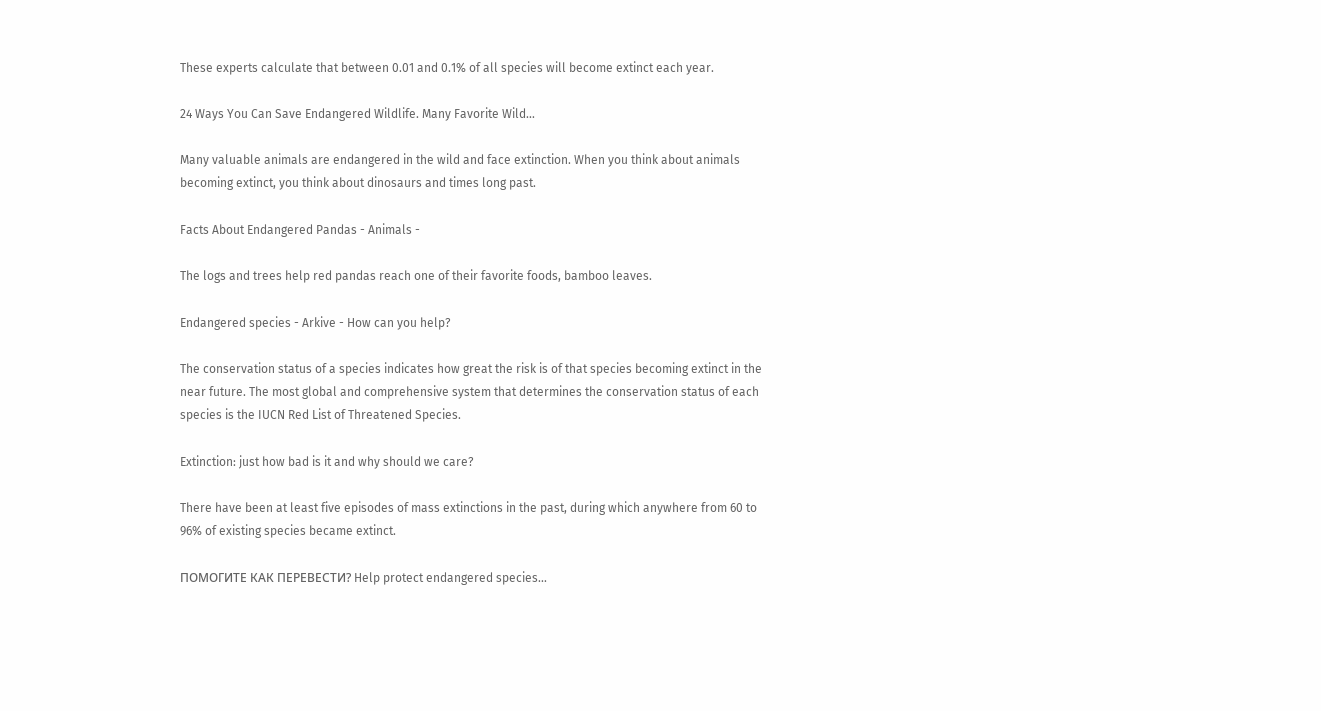These experts calculate that between 0.01 and 0.1% of all species will become extinct each year.

24 Ways You Can Save Endangered Wildlife. Many Favorite Wild...

Many valuable animals are endangered in the wild and face extinction. When you think about animals becoming extinct, you think about dinosaurs and times long past.

Facts About Endangered Pandas - Animals -

The logs and trees help red pandas reach one of their favorite foods, bamboo leaves.

Endangered species - Arkive - How can you help?

The conservation status of a species indicates how great the risk is of that species becoming extinct in the near future. The most global and comprehensive system that determines the conservation status of each species is the IUCN Red List of Threatened Species.

Extinction: just how bad is it and why should we care?

There have been at least five episodes of mass extinctions in the past, during which anywhere from 60 to 96% of existing species became extinct.

ПОМОГИТЕ КАК ПЕРЕВЕСТИ? Help protect endangered species...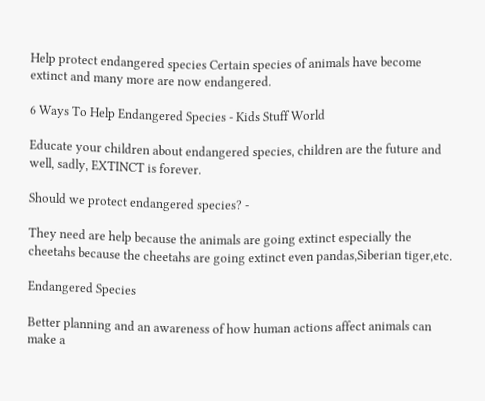Help protect endangered species Certain species of animals have become extinct and many more are now endangered.

6 Ways To Help Endangered Species - Kids Stuff World

Educate your children about endangered species, children are the future and well, sadly, EXTINCT is forever.

Should we protect endangered species? -

They need are help because the animals are going extinct especially the cheetahs because the cheetahs are going extinct even pandas,Siberian tiger,etc.

Endangered Species

Better planning and an awareness of how human actions affect animals can make a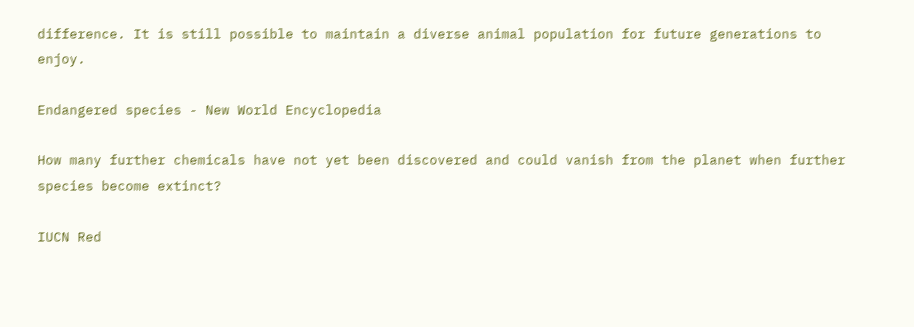difference. It is still possible to maintain a diverse animal population for future generations to enjoy.

Endangered species - New World Encyclopedia

How many further chemicals have not yet been discovered and could vanish from the planet when further species become extinct?

IUCN Red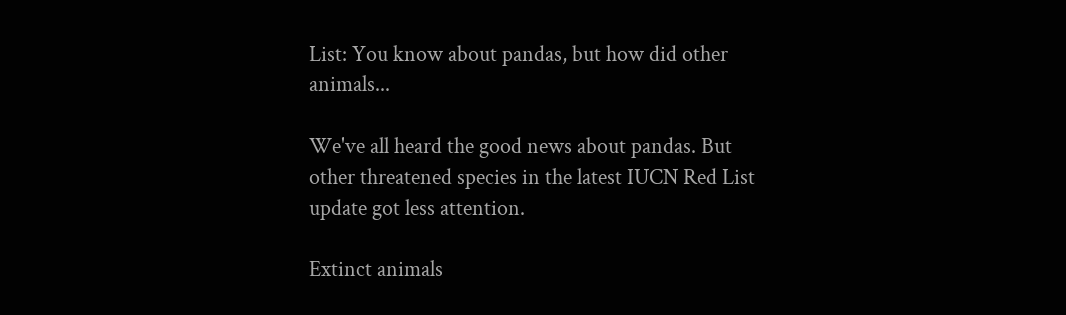List: You know about pandas, but how did other animals...

We've all heard the good news about pandas. But other threatened species in the latest IUCN Red List update got less attention.

Extinct animals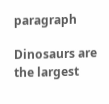paragraph

Dinosaurs are the largest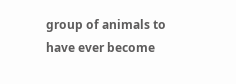group of animals to have ever become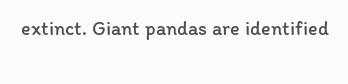extinct. Giant pandas are identified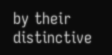by their distinctive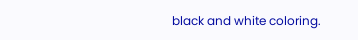black and white coloring.